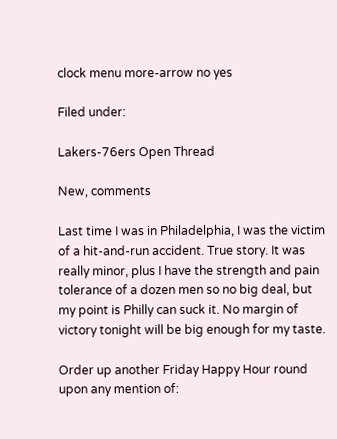clock menu more-arrow no yes

Filed under:

Lakers-76ers Open Thread

New, comments

Last time I was in Philadelphia, I was the victim of a hit-and-run accident. True story. It was really minor, plus I have the strength and pain tolerance of a dozen men so no big deal, but my point is Philly can suck it. No margin of victory tonight will be big enough for my taste.

Order up another Friday Happy Hour round upon any mention of: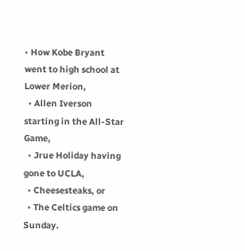• How Kobe Bryant went to high school at Lower Merion,
  • Allen Iverson starting in the All-Star Game,
  • Jrue Holiday having gone to UCLA,
  • Cheesesteaks, or
  • The Celtics game on Sunday.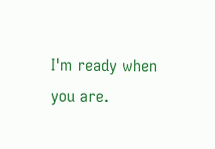I'm ready when you are.